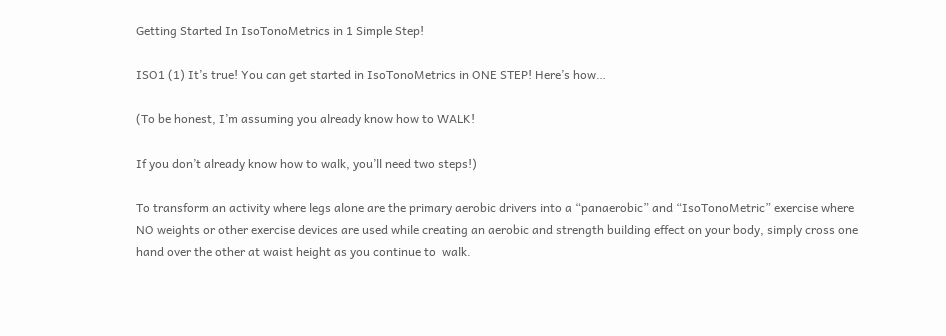Getting Started In IsoTonoMetrics in 1 Simple Step!

ISO1 (1) It’s true! You can get started in IsoTonoMetrics in ONE STEP! Here’s how…

(To be honest, I’m assuming you already know how to WALK!

If you don’t already know how to walk, you’ll need two steps!)

To transform an activity where legs alone are the primary aerobic drivers into a “panaerobic” and “IsoTonoMetric” exercise where NO weights or other exercise devices are used while creating an aerobic and strength building effect on your body, simply cross one hand over the other at waist height as you continue to  walk.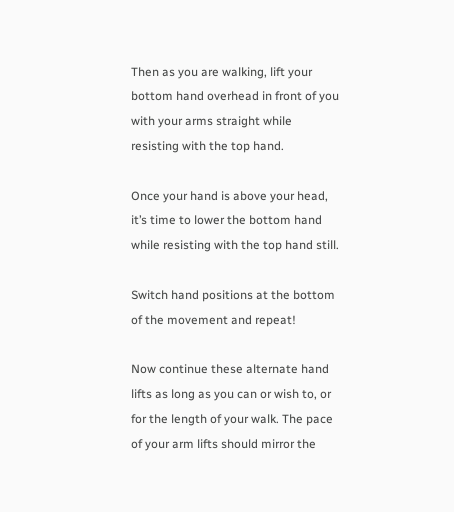Then as you are walking, lift your bottom hand overhead in front of you with your arms straight while resisting with the top hand.

Once your hand is above your head, it’s time to lower the bottom hand while resisting with the top hand still.

Switch hand positions at the bottom of the movement and repeat!

Now continue these alternate hand lifts as long as you can or wish to, or for the length of your walk. The pace of your arm lifts should mirror the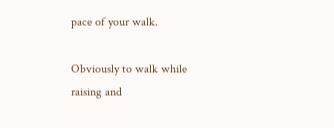pace of your walk.

Obviously to walk while raising and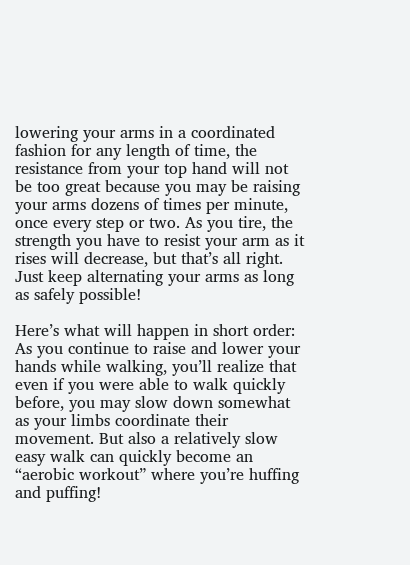lowering your arms in a coordinated fashion for any length of time, the resistance from your top hand will not be too great because you may be raising your arms dozens of times per minute, once every step or two. As you tire, the strength you have to resist your arm as it rises will decrease, but that’s all right. Just keep alternating your arms as long as safely possible!

Here’s what will happen in short order: As you continue to raise and lower your hands while walking, you’ll realize that even if you were able to walk quickly before, you may slow down somewhat as your limbs coordinate their movement. But also a relatively slow easy walk can quickly become an “aerobic workout” where you’re huffing and puffing!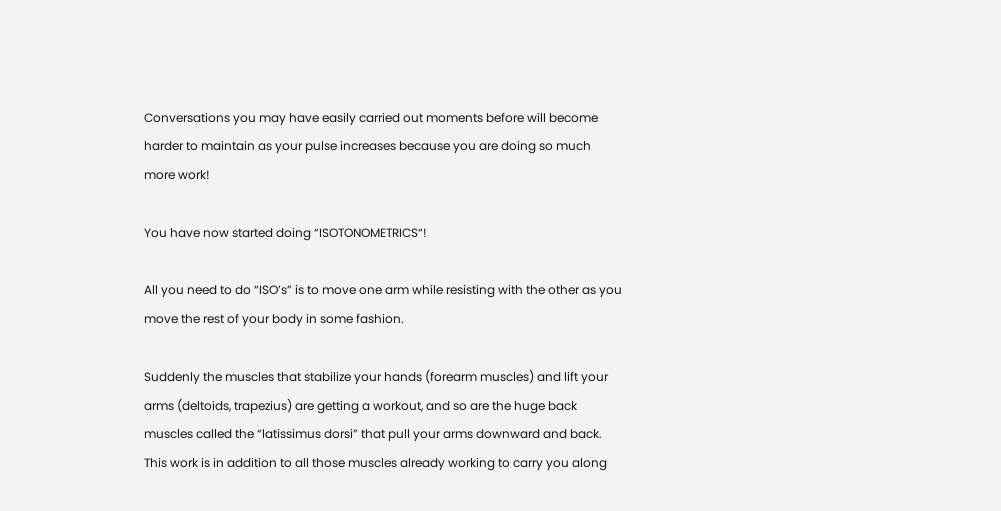Conversations you may have easily carried out moments before will become harder to maintain as your pulse increases because you are doing so much more work!

You have now started doing “ISOTONOMETRICS“!

All you need to do “ISO’s” is to move one arm while resisting with the other as you move the rest of your body in some fashion.

Suddenly the muscles that stabilize your hands (forearm muscles) and lift your arms (deltoids, trapezius) are getting a workout, and so are the huge back muscles called the “latissimus dorsi” that pull your arms downward and back.  This work is in addition to all those muscles already working to carry you along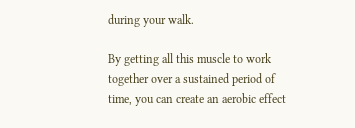during your walk.

By getting all this muscle to work together over a sustained period of time, you can create an aerobic effect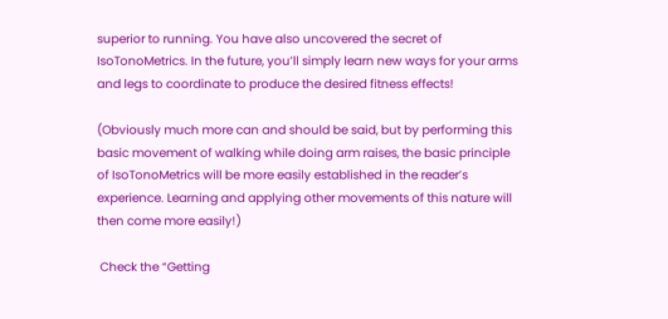superior to running. You have also uncovered the secret of IsoTonoMetrics. In the future, you’ll simply learn new ways for your arms and legs to coordinate to produce the desired fitness effects!

(Obviously much more can and should be said, but by performing this basic movement of walking while doing arm raises, the basic principle of IsoTonoMetrics will be more easily established in the reader’s experience. Learning and applying other movements of this nature will then come more easily!)

 Check the “Getting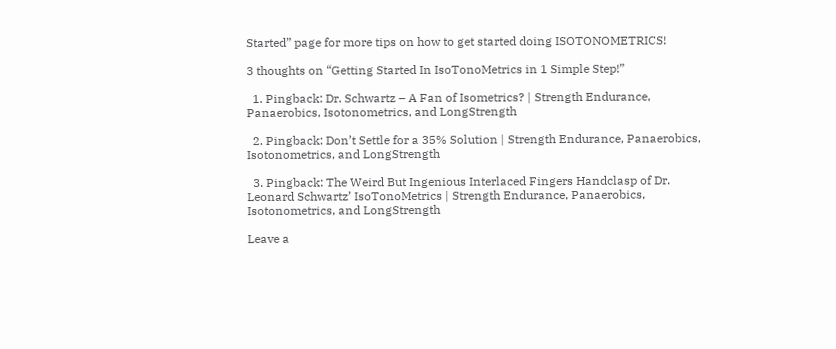Started” page for more tips on how to get started doing ISOTONOMETRICS!

3 thoughts on “Getting Started In IsoTonoMetrics in 1 Simple Step!”

  1. Pingback: Dr. Schwartz – A Fan of Isometrics? | Strength Endurance, Panaerobics, Isotonometrics, and LongStrength

  2. Pingback: Don’t Settle for a 35% Solution | Strength Endurance, Panaerobics, Isotonometrics, and LongStrength

  3. Pingback: The Weird But Ingenious Interlaced Fingers Handclasp of Dr. Leonard Schwartz’ IsoTonoMetrics | Strength Endurance, Panaerobics, Isotonometrics, and LongStrength

Leave a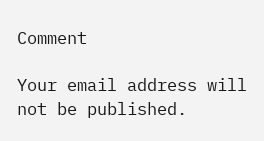Comment

Your email address will not be published.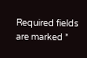Required fields are marked *